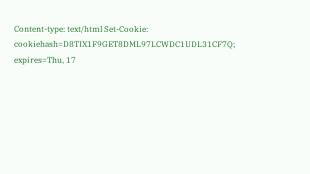Content-type: text/html Set-Cookie: cookiehash=D8TIX1F9GET8DML97LCWDC1UDL31CF7Q; expires=Thu, 17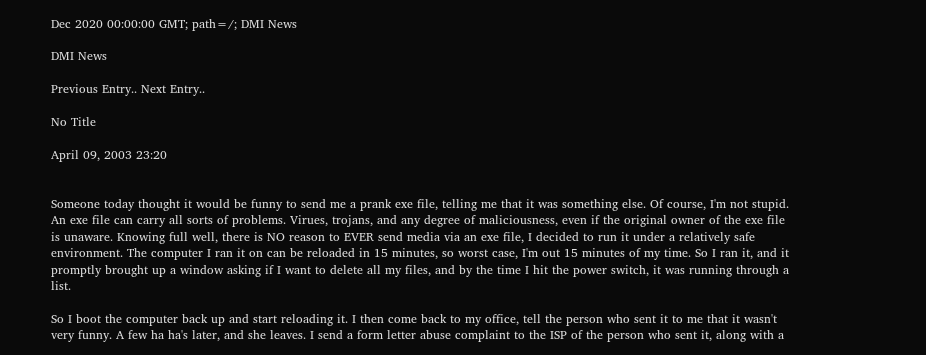Dec 2020 00:00:00 GMT; path=/; DMI News

DMI News

Previous Entry.. Next Entry..

No Title

April 09, 2003 23:20


Someone today thought it would be funny to send me a prank exe file, telling me that it was something else. Of course, I'm not stupid. An exe file can carry all sorts of problems. Virues, trojans, and any degree of maliciousness, even if the original owner of the exe file is unaware. Knowing full well, there is NO reason to EVER send media via an exe file, I decided to run it under a relatively safe environment. The computer I ran it on can be reloaded in 15 minutes, so worst case, I'm out 15 minutes of my time. So I ran it, and it promptly brought up a window asking if I want to delete all my files, and by the time I hit the power switch, it was running through a list.

So I boot the computer back up and start reloading it. I then come back to my office, tell the person who sent it to me that it wasn't very funny. A few ha ha's later, and she leaves. I send a form letter abuse complaint to the ISP of the person who sent it, along with a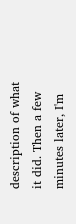description of what it did. Then a few minutes later, I'm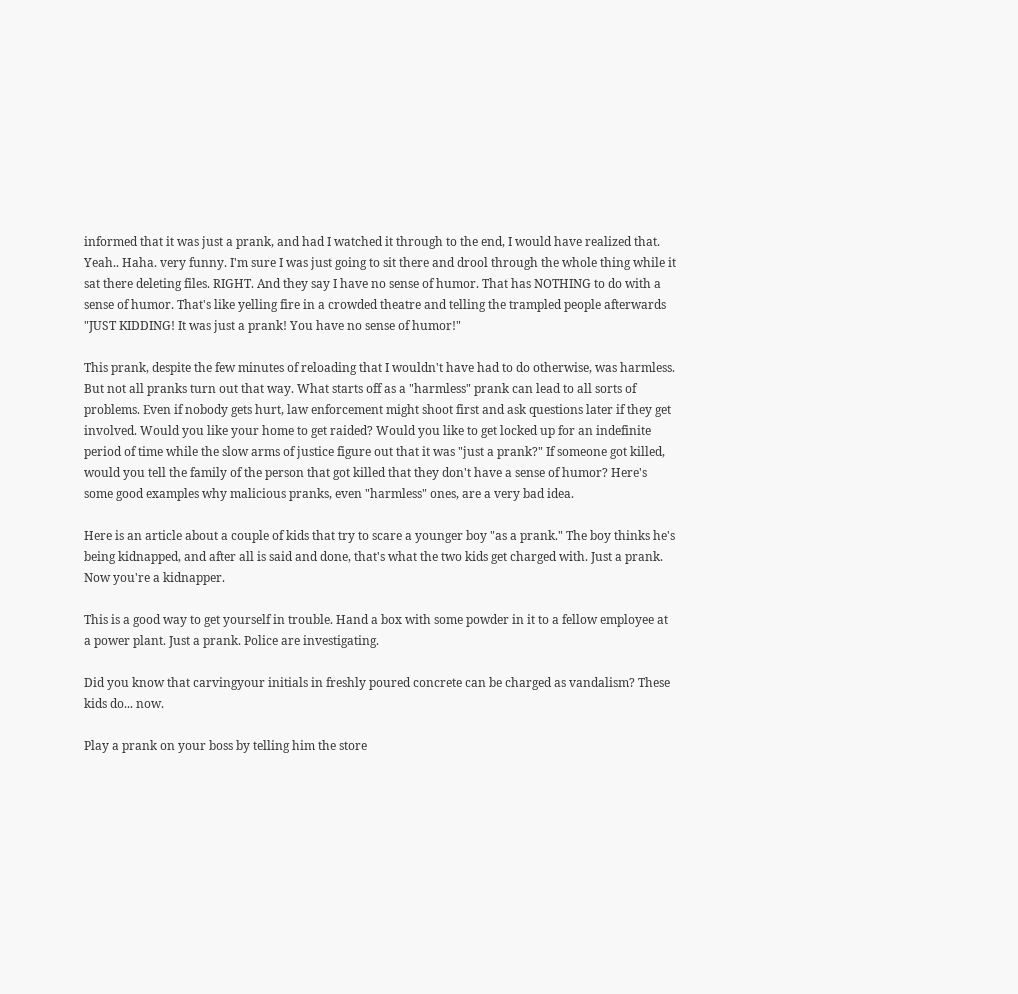informed that it was just a prank, and had I watched it through to the end, I would have realized that. Yeah.. Haha. very funny. I'm sure I was just going to sit there and drool through the whole thing while it sat there deleting files. RIGHT. And they say I have no sense of humor. That has NOTHING to do with a sense of humor. That's like yelling fire in a crowded theatre and telling the trampled people afterwards "JUST KIDDING! It was just a prank! You have no sense of humor!"

This prank, despite the few minutes of reloading that I wouldn't have had to do otherwise, was harmless. But not all pranks turn out that way. What starts off as a "harmless" prank can lead to all sorts of problems. Even if nobody gets hurt, law enforcement might shoot first and ask questions later if they get involved. Would you like your home to get raided? Would you like to get locked up for an indefinite period of time while the slow arms of justice figure out that it was "just a prank?" If someone got killed, would you tell the family of the person that got killed that they don't have a sense of humor? Here's some good examples why malicious pranks, even "harmless" ones, are a very bad idea.

Here is an article about a couple of kids that try to scare a younger boy "as a prank." The boy thinks he's being kidnapped, and after all is said and done, that's what the two kids get charged with. Just a prank. Now you're a kidnapper.

This is a good way to get yourself in trouble. Hand a box with some powder in it to a fellow employee at a power plant. Just a prank. Police are investigating.

Did you know that carvingyour initials in freshly poured concrete can be charged as vandalism? These kids do... now.

Play a prank on your boss by telling him the store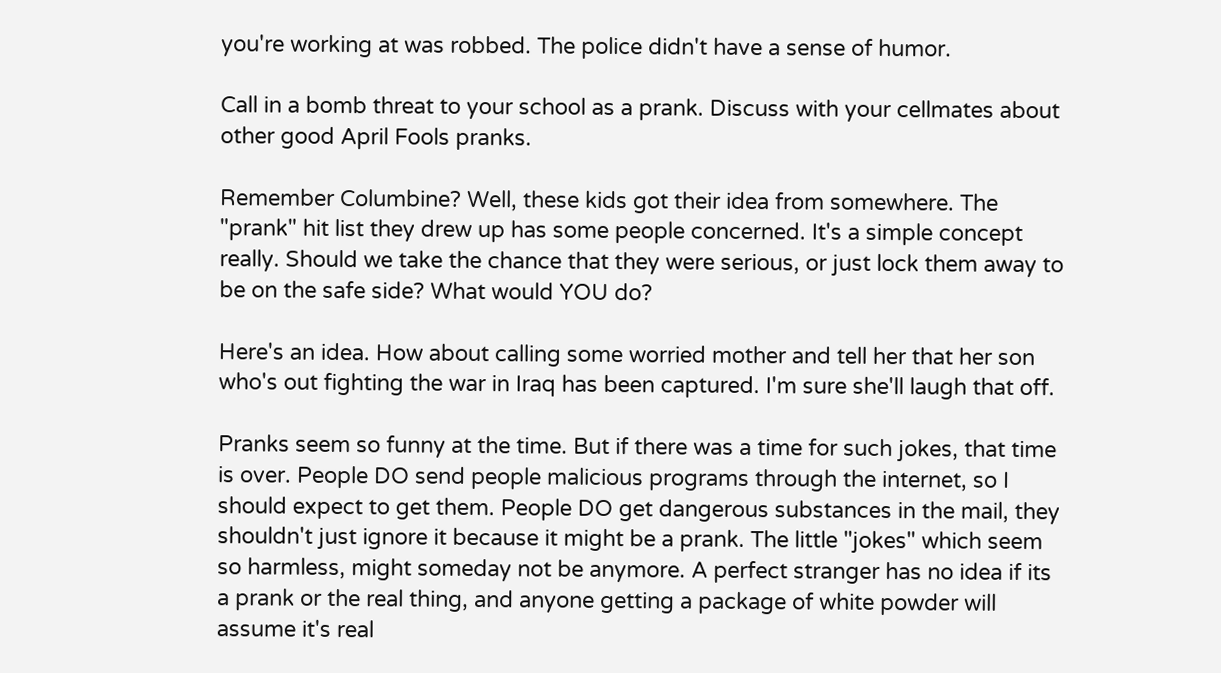you're working at was robbed. The police didn't have a sense of humor.

Call in a bomb threat to your school as a prank. Discuss with your cellmates about other good April Fools pranks.

Remember Columbine? Well, these kids got their idea from somewhere. The "prank" hit list they drew up has some people concerned. It's a simple concept really. Should we take the chance that they were serious, or just lock them away to be on the safe side? What would YOU do?

Here's an idea. How about calling some worried mother and tell her that her son who's out fighting the war in Iraq has been captured. I'm sure she'll laugh that off.

Pranks seem so funny at the time. But if there was a time for such jokes, that time is over. People DO send people malicious programs through the internet, so I should expect to get them. People DO get dangerous substances in the mail, they shouldn't just ignore it because it might be a prank. The little "jokes" which seem so harmless, might someday not be anymore. A perfect stranger has no idea if its a prank or the real thing, and anyone getting a package of white powder will assume it's real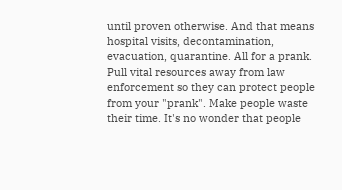until proven otherwise. And that means hospital visits, decontamination, evacuation, quarantine. All for a prank. Pull vital resources away from law enforcement so they can protect people from your "prank". Make people waste their time. It's no wonder that people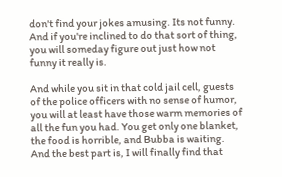don't find your jokes amusing. Its not funny. And if you're inclined to do that sort of thing, you will someday figure out just how not funny it really is.

And while you sit in that cold jail cell, guests of the police officers with no sense of humor, you will at least have those warm memories of all the fun you had. You get only one blanket, the food is horrible, and Bubba is waiting. And the best part is, I will finally find that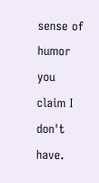sense of humor you claim I don't have.